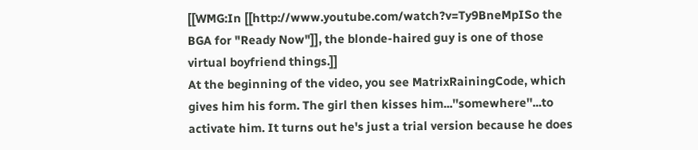[[WMG:In [[http://www.youtube.com/watch?v=Ty9BneMpISo the BGA for "Ready Now"]], the blonde-haired guy is one of those virtual boyfriend things.]]
At the beginning of the video, you see MatrixRainingCode, which gives him his form. The girl then kisses him...''somewhere''...to activate him. It turns out he's just a trial version because he does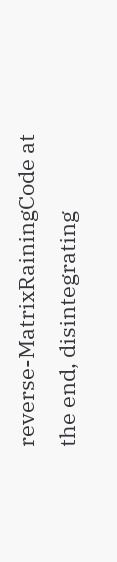reverse-MatrixRainingCode at the end, disintegrating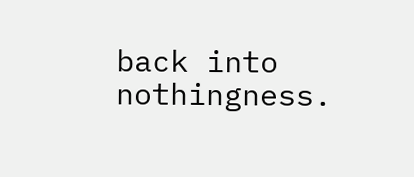back into nothingness.